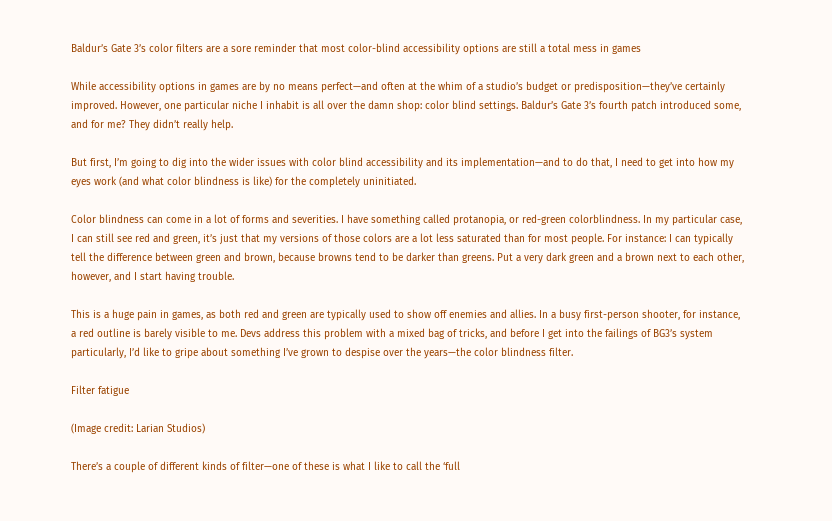Baldur’s Gate 3’s color filters are a sore reminder that most color-blind accessibility options are still a total mess in games

While accessibility options in games are by no means perfect—and often at the whim of a studio’s budget or predisposition—they’ve certainly improved. However, one particular niche I inhabit is all over the damn shop: color blind settings. Baldur’s Gate 3’s fourth patch introduced some, and for me? They didn’t really help.

But first, I’m going to dig into the wider issues with color blind accessibility and its implementation—and to do that, I need to get into how my eyes work (and what color blindness is like) for the completely uninitiated.

Color blindness can come in a lot of forms and severities. I have something called protanopia, or red-green colorblindness. In my particular case, I can still see red and green, it’s just that my versions of those colors are a lot less saturated than for most people. For instance: I can typically tell the difference between green and brown, because browns tend to be darker than greens. Put a very dark green and a brown next to each other, however, and I start having trouble.

This is a huge pain in games, as both red and green are typically used to show off enemies and allies. In a busy first-person shooter, for instance, a red outline is barely visible to me. Devs address this problem with a mixed bag of tricks, and before I get into the failings of BG3’s system particularly, I’d like to gripe about something I’ve grown to despise over the years—the color blindness filter.

Filter fatigue

(Image credit: Larian Studios)

There’s a couple of different kinds of filter—one of these is what I like to call the ‘full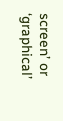screen’ or ‘graphical’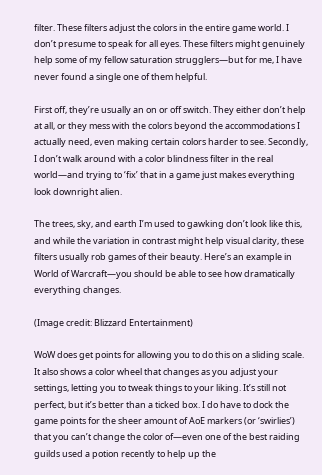filter. These filters adjust the colors in the entire game world. I don’t presume to speak for all eyes. These filters might genuinely help some of my fellow saturation strugglers—but for me, I have never found a single one of them helpful.

First off, they’re usually an on or off switch. They either don’t help at all, or they mess with the colors beyond the accommodations I actually need, even making certain colors harder to see. Secondly, I don’t walk around with a color blindness filter in the real world—and trying to ‘fix’ that in a game just makes everything look downright alien.

The trees, sky, and earth I’m used to gawking don’t look like this, and while the variation in contrast might help visual clarity, these filters usually rob games of their beauty. Here’s an example in World of Warcraft—you should be able to see how dramatically everything changes.

(Image credit: Blizzard Entertainment)

WoW does get points for allowing you to do this on a sliding scale. It also shows a color wheel that changes as you adjust your settings, letting you to tweak things to your liking. It’s still not perfect, but it’s better than a ticked box. I do have to dock the game points for the sheer amount of AoE markers (or ‘swirlies’) that you can’t change the color of—even one of the best raiding guilds used a potion recently to help up the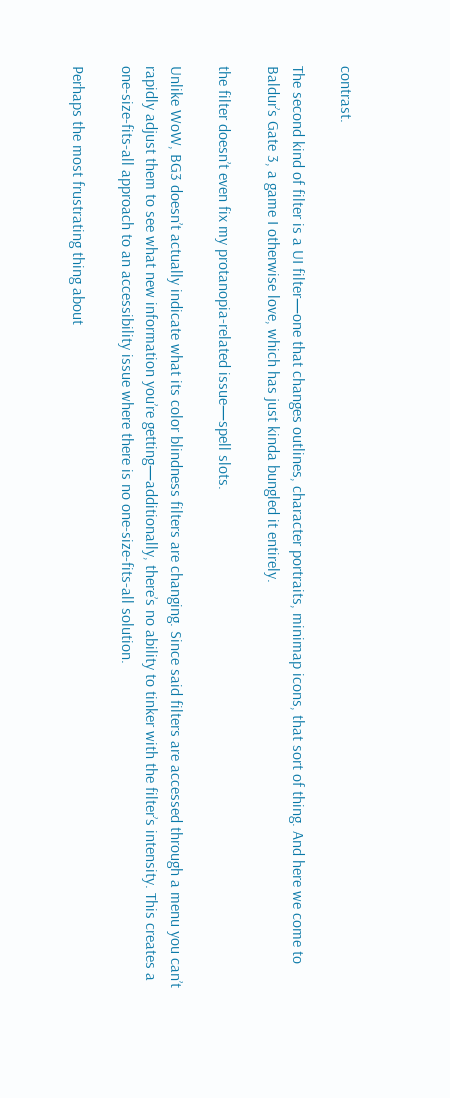contrast.

The second kind of filter is a UI filter—one that changes outlines, character portraits, minimap icons, that sort of thing. And here we come to Baldur’s Gate 3, a game I otherwise love, which has just kinda bungled it entirely.

the filter doesn’t even fix my protanopia-related issue—spell slots.

Unlike WoW, BG3 doesn’t actually indicate what its color blindness filters are changing. Since said filters are accessed through a menu you can’t rapidly adjust them to see what new information you’re getting—additionally, there’s no ability to tinker with the filter’s intensity. This creates a one-size-fits-all approach to an accessibility issue where there is no one-size-fits-all solution.

Perhaps the most frustrating thing about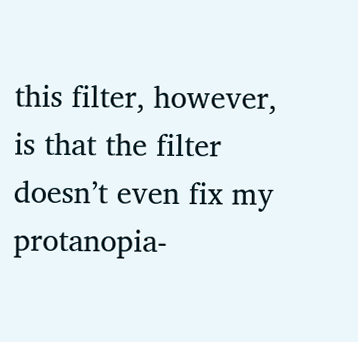this filter, however, is that the filter doesn’t even fix my protanopia-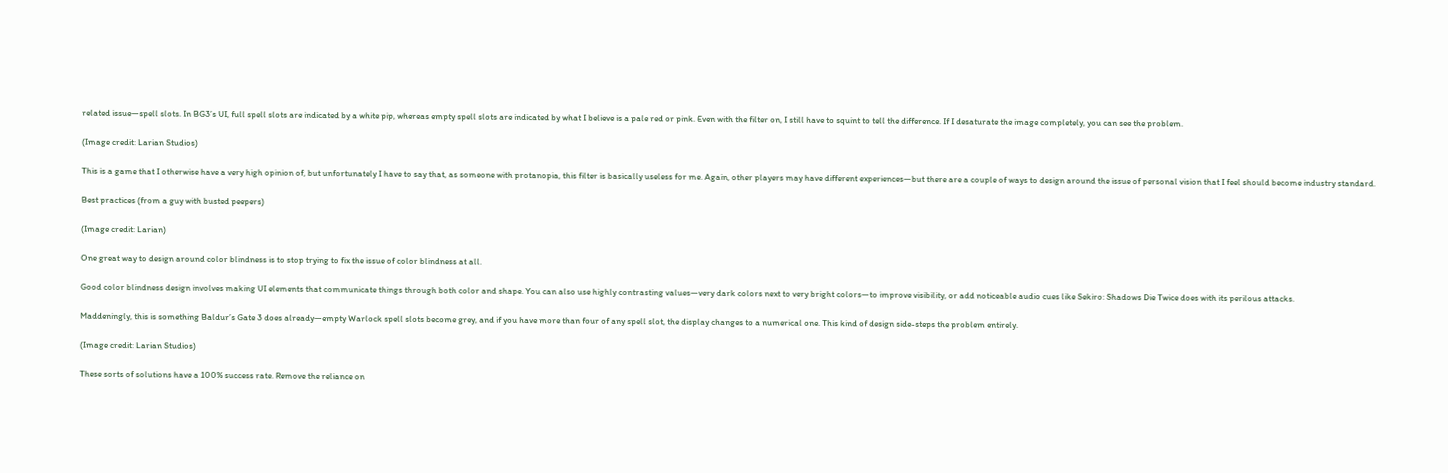related issue—spell slots. In BG3’s UI, full spell slots are indicated by a white pip, whereas empty spell slots are indicated by what I believe is a pale red or pink. Even with the filter on, I still have to squint to tell the difference. If I desaturate the image completely, you can see the problem.

(Image credit: Larian Studios)

This is a game that I otherwise have a very high opinion of, but unfortunately I have to say that, as someone with protanopia, this filter is basically useless for me. Again, other players may have different experiences—but there are a couple of ways to design around the issue of personal vision that I feel should become industry standard.

Best practices (from a guy with busted peepers)

(Image credit: Larian)

One great way to design around color blindness is to stop trying to fix the issue of color blindness at all.

Good color blindness design involves making UI elements that communicate things through both color and shape. You can also use highly contrasting values—very dark colors next to very bright colors—to improve visibility, or add noticeable audio cues like Sekiro: Shadows Die Twice does with its perilous attacks.

Maddeningly, this is something Baldur’s Gate 3 does already—empty Warlock spell slots become grey, and if you have more than four of any spell slot, the display changes to a numerical one. This kind of design side-steps the problem entirely.

(Image credit: Larian Studios)

These sorts of solutions have a 100% success rate. Remove the reliance on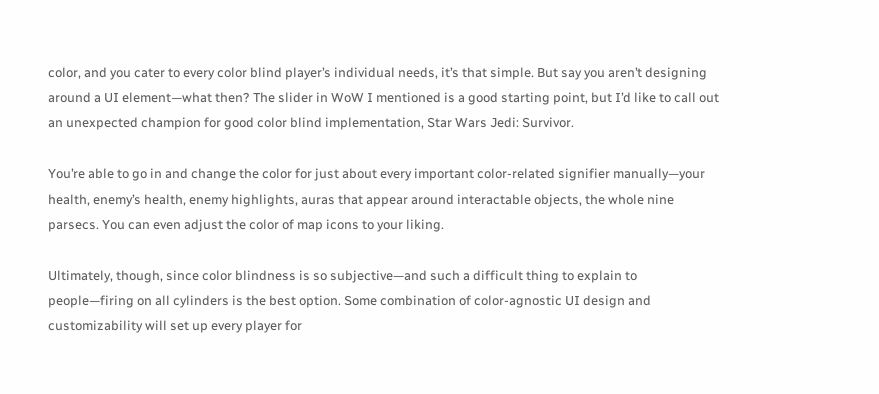color, and you cater to every color blind player’s individual needs, it’s that simple. But say you aren’t designing around a UI element—what then? The slider in WoW I mentioned is a good starting point, but I’d like to call out an unexpected champion for good color blind implementation, Star Wars Jedi: Survivor.

You’re able to go in and change the color for just about every important color-related signifier manually—your health, enemy’s health, enemy highlights, auras that appear around interactable objects, the whole nine parsecs. You can even adjust the color of map icons to your liking.

Ultimately, though, since color blindness is so subjective—and such a difficult thing to explain to people—firing on all cylinders is the best option. Some combination of color-agnostic UI design and customizability will set up every player for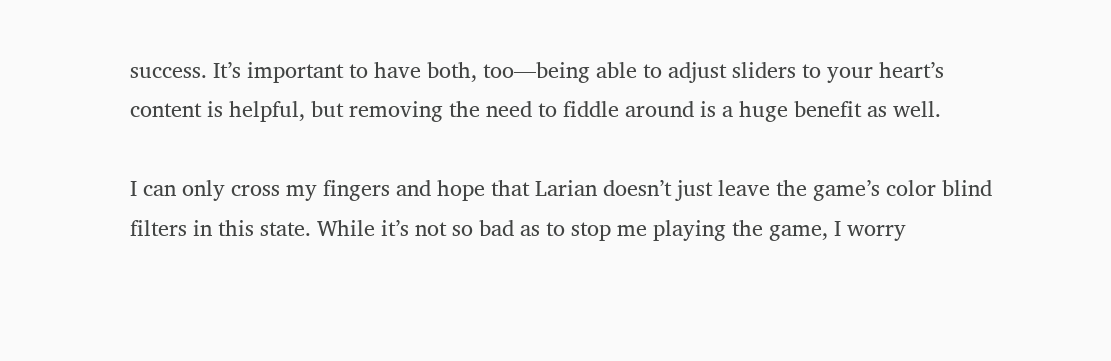success. It’s important to have both, too—being able to adjust sliders to your heart’s content is helpful, but removing the need to fiddle around is a huge benefit as well.

I can only cross my fingers and hope that Larian doesn’t just leave the game’s color blind filters in this state. While it’s not so bad as to stop me playing the game, I worry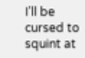I’ll be cursed to squint at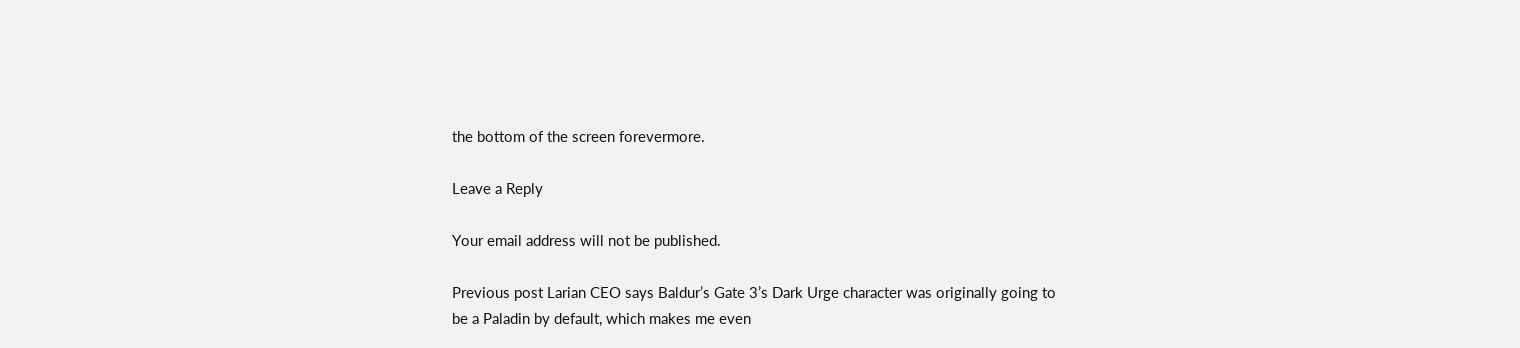the bottom of the screen forevermore.

Leave a Reply

Your email address will not be published.

Previous post Larian CEO says Baldur’s Gate 3’s Dark Urge character was originally going to be a Paladin by default, which makes me even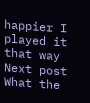happier I played it that way
Next post What the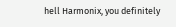hell Harmonix, you definitely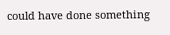could have done something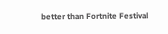better than Fortnite Festival